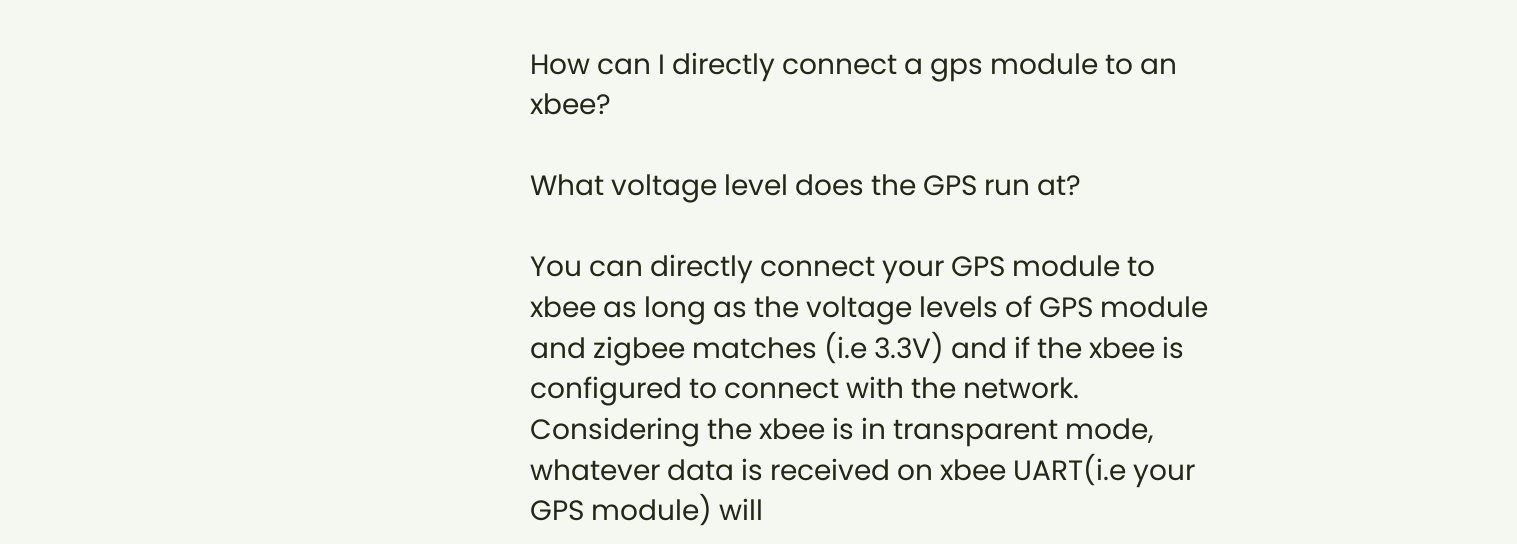How can I directly connect a gps module to an xbee?

What voltage level does the GPS run at?

You can directly connect your GPS module to xbee as long as the voltage levels of GPS module and zigbee matches (i.e 3.3V) and if the xbee is configured to connect with the network. Considering the xbee is in transparent mode, whatever data is received on xbee UART(i.e your GPS module) will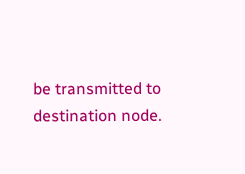be transmitted to destination node.